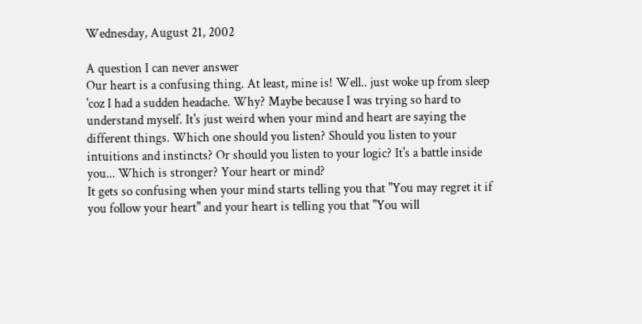Wednesday, August 21, 2002

A question I can never answer
Our heart is a confusing thing. At least, mine is! Well.. just woke up from sleep 'coz I had a sudden headache. Why? Maybe because I was trying so hard to understand myself. It's just weird when your mind and heart are saying the different things. Which one should you listen? Should you listen to your intuitions and instincts? Or should you listen to your logic? It's a battle inside you... Which is stronger? Your heart or mind?
It gets so confusing when your mind starts telling you that "You may regret it if you follow your heart" and your heart is telling you that "You will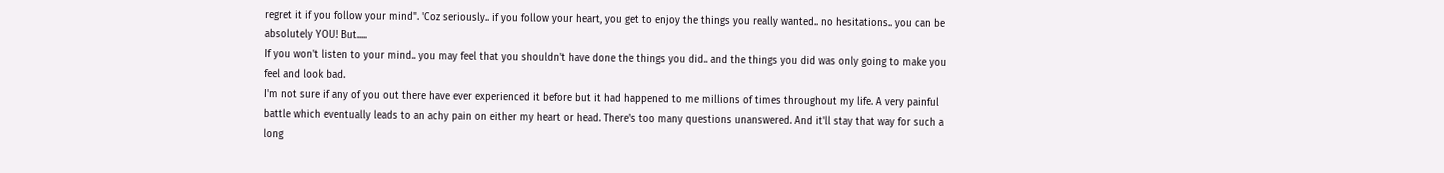regret it if you follow your mind". 'Coz seriously.. if you follow your heart, you get to enjoy the things you really wanted.. no hesitations.. you can be absolutely YOU! But.....
If you won't listen to your mind.. you may feel that you shouldn't have done the things you did.. and the things you did was only going to make you feel and look bad.
I'm not sure if any of you out there have ever experienced it before but it had happened to me millions of times throughout my life. A very painful battle which eventually leads to an achy pain on either my heart or head. There's too many questions unanswered. And it'll stay that way for such a long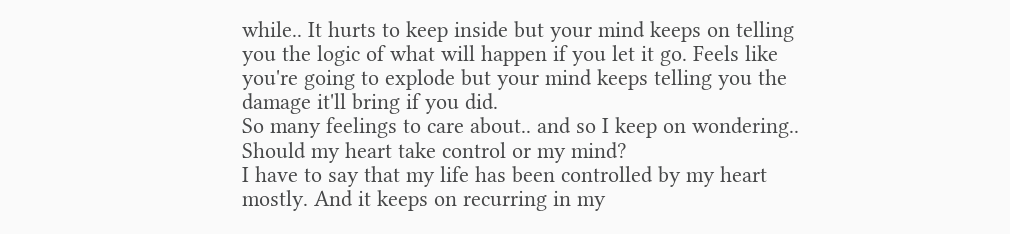while.. It hurts to keep inside but your mind keeps on telling you the logic of what will happen if you let it go. Feels like you're going to explode but your mind keeps telling you the damage it'll bring if you did.
So many feelings to care about.. and so I keep on wondering.. Should my heart take control or my mind?
I have to say that my life has been controlled by my heart mostly. And it keeps on recurring in my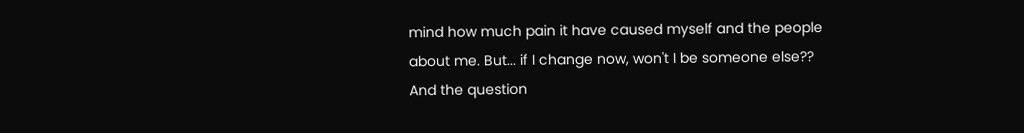mind how much pain it have caused myself and the people about me. But... if I change now, won't I be someone else??
And the question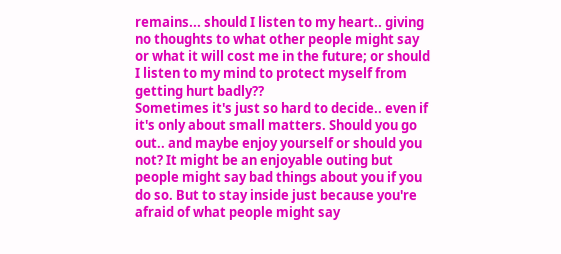remains... should I listen to my heart.. giving no thoughts to what other people might say or what it will cost me in the future; or should I listen to my mind to protect myself from getting hurt badly??
Sometimes it's just so hard to decide.. even if it's only about small matters. Should you go out.. and maybe enjoy yourself or should you not? It might be an enjoyable outing but people might say bad things about you if you do so. But to stay inside just because you're afraid of what people might say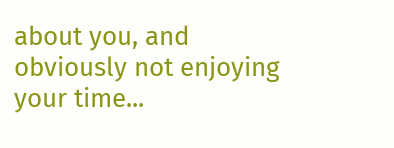about you, and obviously not enjoying your time...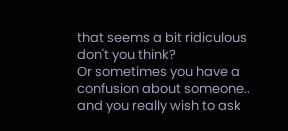that seems a bit ridiculous don't you think?
Or sometimes you have a confusion about someone.. and you really wish to ask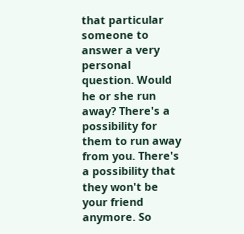that particular someone to answer a very personal question. Would he or she run away? There's a possibility for them to run away from you. There's a possibility that they won't be your friend anymore. So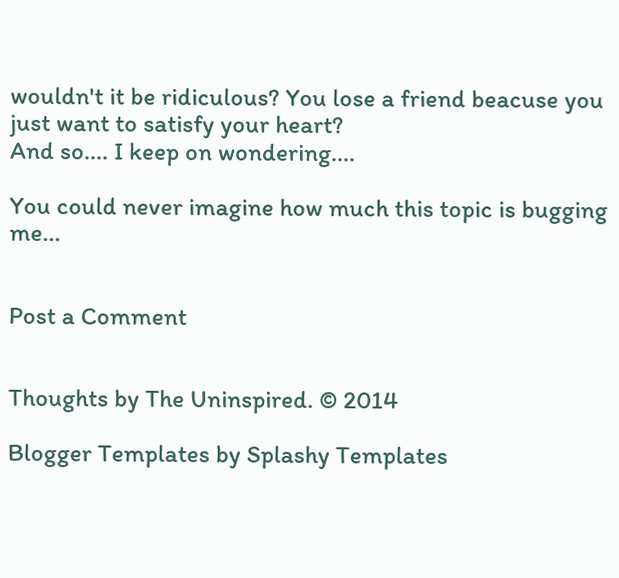wouldn't it be ridiculous? You lose a friend beacuse you just want to satisfy your heart?
And so.... I keep on wondering....

You could never imagine how much this topic is bugging me...


Post a Comment


Thoughts by The Uninspired. © 2014

Blogger Templates by Splashy Templates